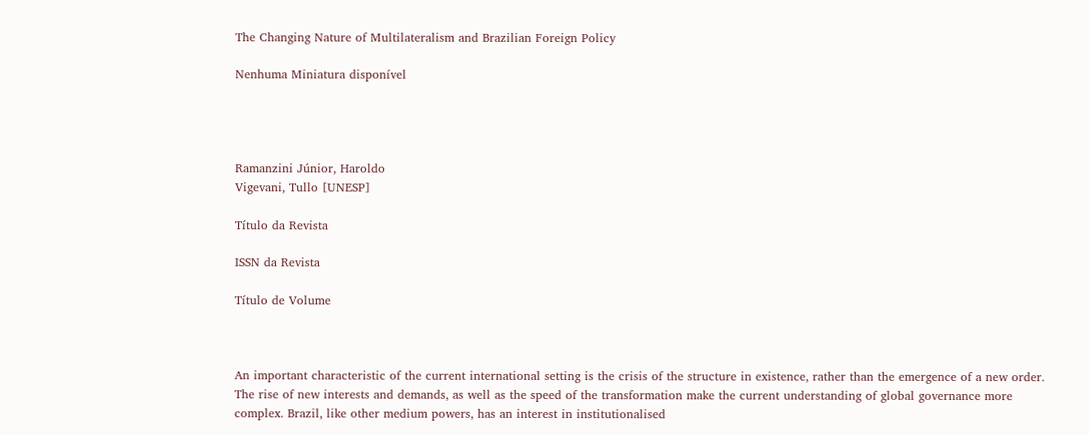The Changing Nature of Multilateralism and Brazilian Foreign Policy

Nenhuma Miniatura disponível




Ramanzini Júnior, Haroldo
Vigevani, Tullo [UNESP]

Título da Revista

ISSN da Revista

Título de Volume



An important characteristic of the current international setting is the crisis of the structure in existence, rather than the emergence of a new order. The rise of new interests and demands, as well as the speed of the transformation make the current understanding of global governance more complex. Brazil, like other medium powers, has an interest in institutionalised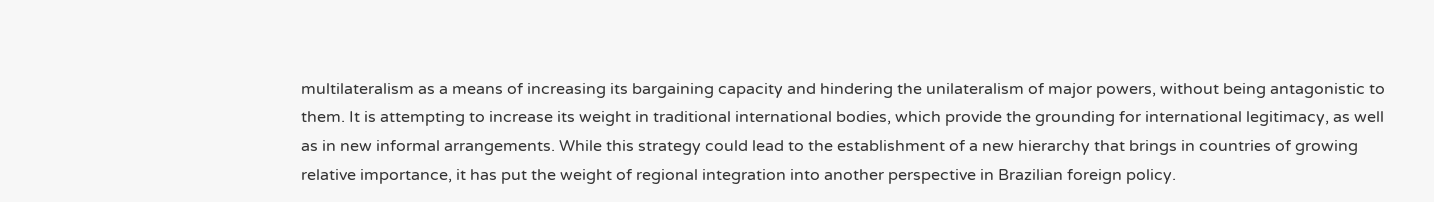multilateralism as a means of increasing its bargaining capacity and hindering the unilateralism of major powers, without being antagonistic to them. It is attempting to increase its weight in traditional international bodies, which provide the grounding for international legitimacy, as well as in new informal arrangements. While this strategy could lead to the establishment of a new hierarchy that brings in countries of growing relative importance, it has put the weight of regional integration into another perspective in Brazilian foreign policy.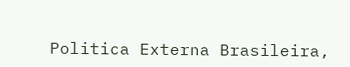Politica Externa Brasileira,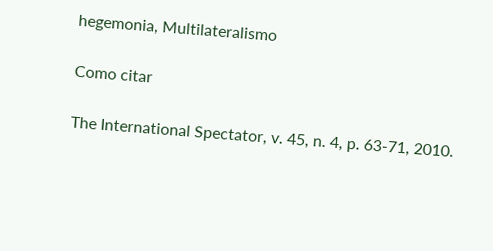hegemonia, Multilateralismo

Como citar

The International Spectator, v. 45, n. 4, p. 63-71, 2010.